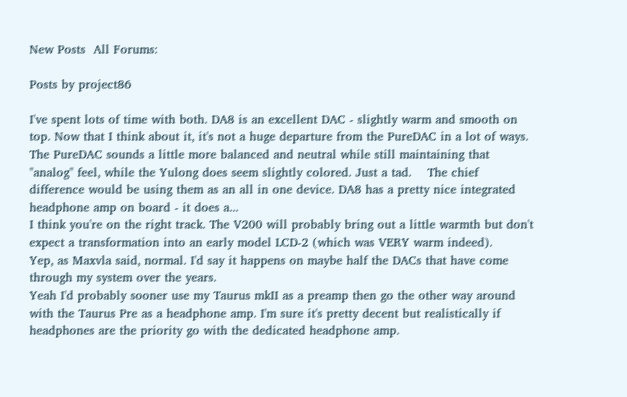New Posts  All Forums:

Posts by project86

I've spent lots of time with both. DA8 is an excellent DAC - slightly warm and smooth on top. Now that I think about it, it's not a huge departure from the PureDAC in a lot of ways. The PureDAC sounds a little more balanced and neutral while still maintaining that "analog" feel, while the Yulong does seem slightly colored. Just a tad.    The chief difference would be using them as an all in one device. DA8 has a pretty nice integrated headphone amp on board - it does a...
I think you're on the right track. The V200 will probably bring out a little warmth but don't expect a transformation into an early model LCD-2 (which was VERY warm indeed).
Yep, as Maxvla said, normal. I'd say it happens on maybe half the DACs that have come through my system over the years.
Yeah I'd probably sooner use my Taurus mkII as a preamp then go the other way around with the Taurus Pre as a headphone amp. I'm sure it's pretty decent but realistically if headphones are the priority go with the dedicated headphone amp.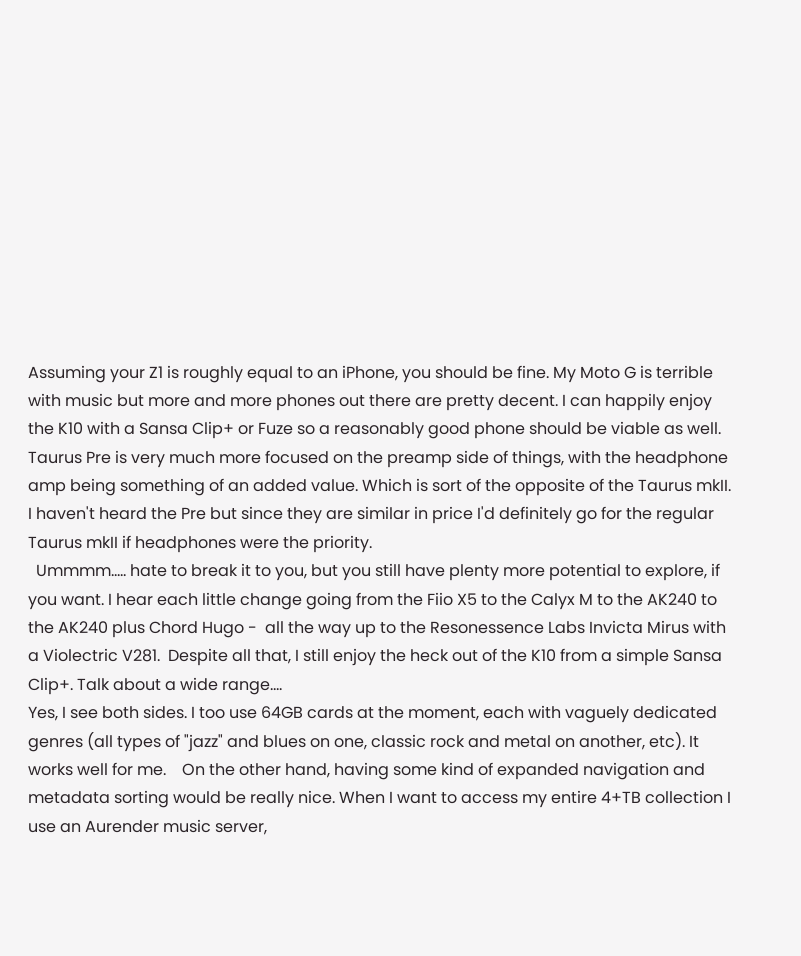Assuming your Z1 is roughly equal to an iPhone, you should be fine. My Moto G is terrible with music but more and more phones out there are pretty decent. I can happily enjoy the K10 with a Sansa Clip+ or Fuze so a reasonably good phone should be viable as well.
Taurus Pre is very much more focused on the preamp side of things, with the headphone amp being something of an added value. Which is sort of the opposite of the Taurus mkII. I haven't heard the Pre but since they are similar in price I'd definitely go for the regular Taurus mkII if headphones were the priority.
  Ummmm..... hate to break it to you, but you still have plenty more potential to explore, if you want. I hear each little change going from the Fiio X5 to the Calyx M to the AK240 to the AK240 plus Chord Hugo -  all the way up to the Resonessence Labs Invicta Mirus with a Violectric V281.  Despite all that, I still enjoy the heck out of the K10 from a simple Sansa Clip+. Talk about a wide range....
Yes, I see both sides. I too use 64GB cards at the moment, each with vaguely dedicated genres (all types of "jazz" and blues on one, classic rock and metal on another, etc). It works well for me.    On the other hand, having some kind of expanded navigation and metadata sorting would be really nice. When I want to access my entire 4+TB collection I use an Aurender music server,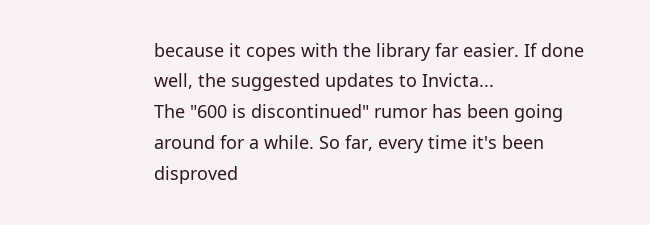because it copes with the library far easier. If done well, the suggested updates to Invicta...
The "600 is discontinued" rumor has been going around for a while. So far, every time it's been disproved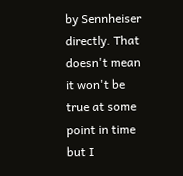by Sennheiser directly. That doesn't mean it won't be true at some point in time but I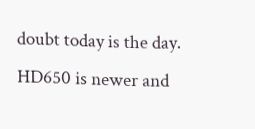doubt today is the day. HD650 is newer and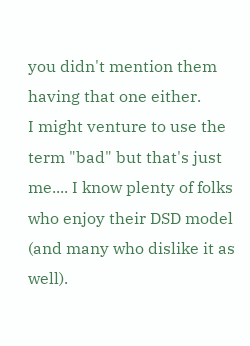you didn't mention them having that one either.
I might venture to use the term "bad" but that's just me.... I know plenty of folks who enjoy their DSD model (and many who dislike it as well).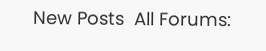New Posts  All Forums: